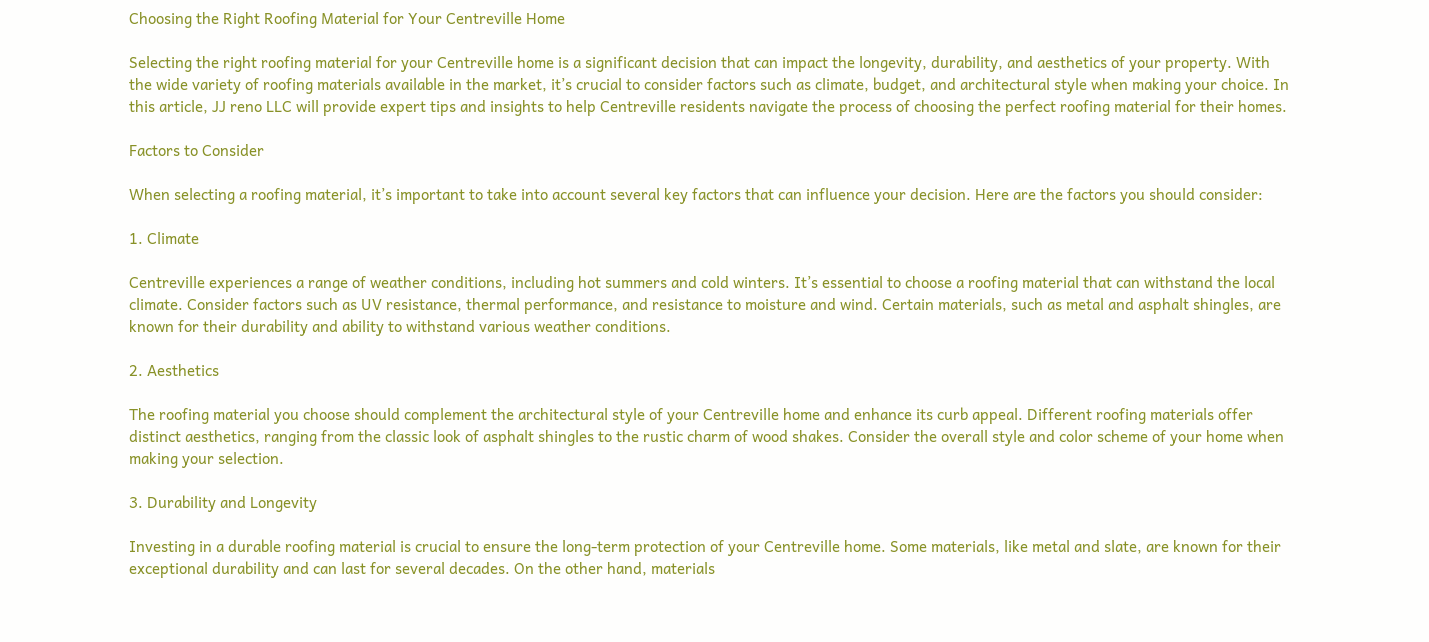Choosing the Right Roofing Material for Your Centreville Home

Selecting the right roofing material for your Centreville home is a significant decision that can impact the longevity, durability, and aesthetics of your property. With the wide variety of roofing materials available in the market, it’s crucial to consider factors such as climate, budget, and architectural style when making your choice. In this article, JJ reno LLC will provide expert tips and insights to help Centreville residents navigate the process of choosing the perfect roofing material for their homes.

Factors to Consider

When selecting a roofing material, it’s important to take into account several key factors that can influence your decision. Here are the factors you should consider:

1. Climate

Centreville experiences a range of weather conditions, including hot summers and cold winters. It’s essential to choose a roofing material that can withstand the local climate. Consider factors such as UV resistance, thermal performance, and resistance to moisture and wind. Certain materials, such as metal and asphalt shingles, are known for their durability and ability to withstand various weather conditions.

2. Aesthetics

The roofing material you choose should complement the architectural style of your Centreville home and enhance its curb appeal. Different roofing materials offer distinct aesthetics, ranging from the classic look of asphalt shingles to the rustic charm of wood shakes. Consider the overall style and color scheme of your home when making your selection.

3. Durability and Longevity

Investing in a durable roofing material is crucial to ensure the long-term protection of your Centreville home. Some materials, like metal and slate, are known for their exceptional durability and can last for several decades. On the other hand, materials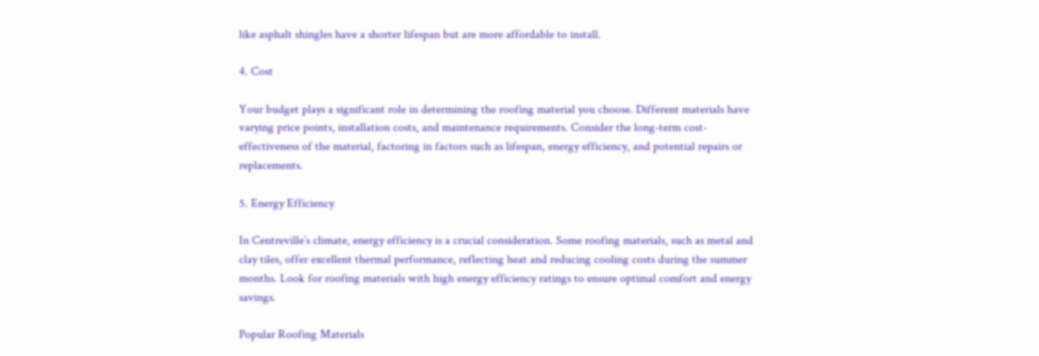like asphalt shingles have a shorter lifespan but are more affordable to install.

4. Cost

Your budget plays a significant role in determining the roofing material you choose. Different materials have varying price points, installation costs, and maintenance requirements. Consider the long-term cost-effectiveness of the material, factoring in factors such as lifespan, energy efficiency, and potential repairs or replacements.

5. Energy Efficiency

In Centreville’s climate, energy efficiency is a crucial consideration. Some roofing materials, such as metal and clay tiles, offer excellent thermal performance, reflecting heat and reducing cooling costs during the summer months. Look for roofing materials with high energy efficiency ratings to ensure optimal comfort and energy savings.

Popular Roofing Materials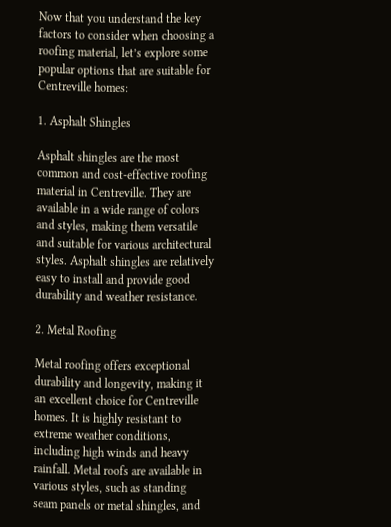Now that you understand the key factors to consider when choosing a roofing material, let’s explore some popular options that are suitable for Centreville homes:

1. Asphalt Shingles

Asphalt shingles are the most common and cost-effective roofing material in Centreville. They are available in a wide range of colors and styles, making them versatile and suitable for various architectural styles. Asphalt shingles are relatively easy to install and provide good durability and weather resistance.

2. Metal Roofing

Metal roofing offers exceptional durability and longevity, making it an excellent choice for Centreville homes. It is highly resistant to extreme weather conditions, including high winds and heavy rainfall. Metal roofs are available in various styles, such as standing seam panels or metal shingles, and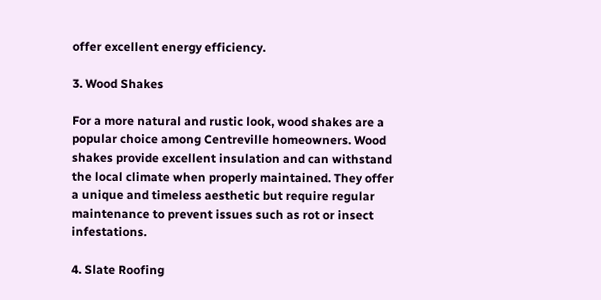offer excellent energy efficiency.

3. Wood Shakes

For a more natural and rustic look, wood shakes are a popular choice among Centreville homeowners. Wood shakes provide excellent insulation and can withstand the local climate when properly maintained. They offer a unique and timeless aesthetic but require regular maintenance to prevent issues such as rot or insect infestations.

4. Slate Roofing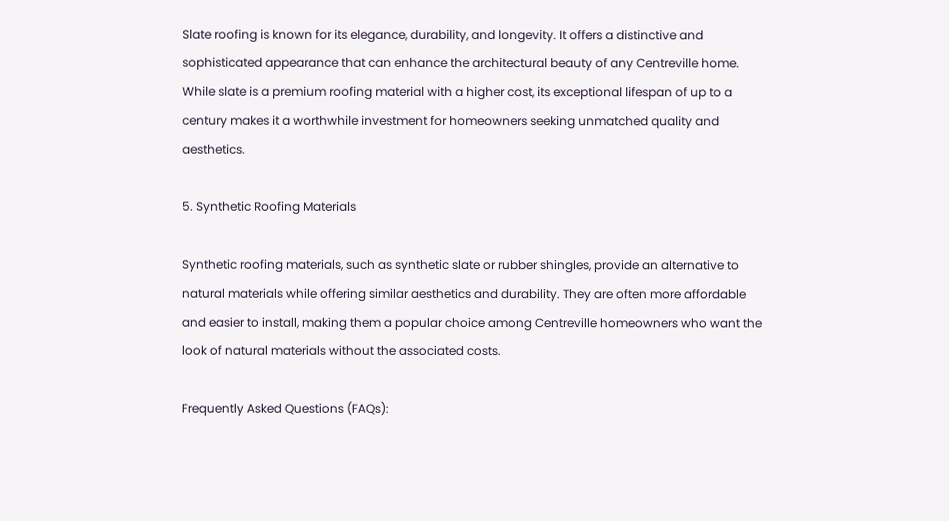Slate roofing is known for its elegance, durability, and longevity. It offers a distinctive and sophisticated appearance that can enhance the architectural beauty of any Centreville home. While slate is a premium roofing material with a higher cost, its exceptional lifespan of up to a century makes it a worthwhile investment for homeowners seeking unmatched quality and aesthetics.

5. Synthetic Roofing Materials

Synthetic roofing materials, such as synthetic slate or rubber shingles, provide an alternative to natural materials while offering similar aesthetics and durability. They are often more affordable and easier to install, making them a popular choice among Centreville homeowners who want the look of natural materials without the associated costs.

Frequently Asked Questions (FAQs):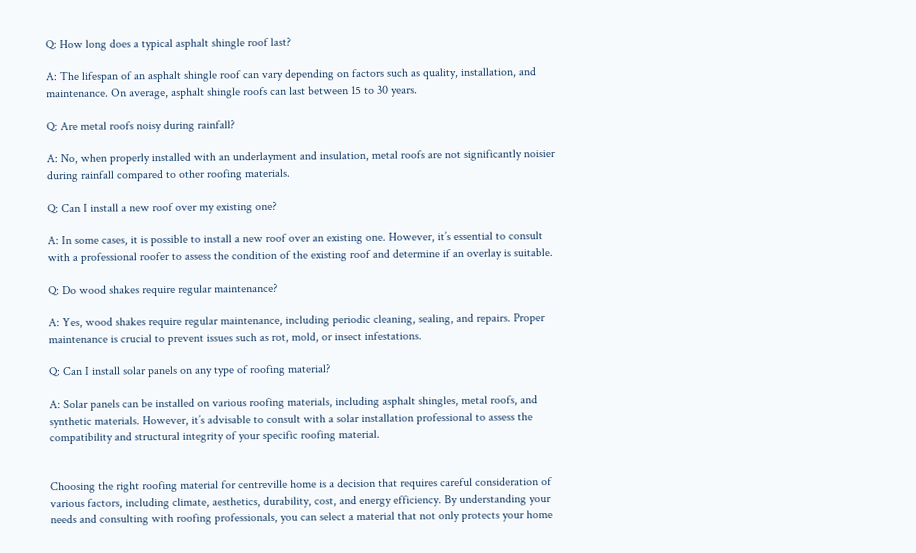Q: How long does a typical asphalt shingle roof last?

A: The lifespan of an asphalt shingle roof can vary depending on factors such as quality, installation, and maintenance. On average, asphalt shingle roofs can last between 15 to 30 years.

Q: Are metal roofs noisy during rainfall?

A: No, when properly installed with an underlayment and insulation, metal roofs are not significantly noisier during rainfall compared to other roofing materials.

Q: Can I install a new roof over my existing one?

A: In some cases, it is possible to install a new roof over an existing one. However, it’s essential to consult with a professional roofer to assess the condition of the existing roof and determine if an overlay is suitable.

Q: Do wood shakes require regular maintenance?

A: Yes, wood shakes require regular maintenance, including periodic cleaning, sealing, and repairs. Proper maintenance is crucial to prevent issues such as rot, mold, or insect infestations.

Q: Can I install solar panels on any type of roofing material?

A: Solar panels can be installed on various roofing materials, including asphalt shingles, metal roofs, and synthetic materials. However, it’s advisable to consult with a solar installation professional to assess the compatibility and structural integrity of your specific roofing material.


Choosing the right roofing material for centreville home is a decision that requires careful consideration of various factors, including climate, aesthetics, durability, cost, and energy efficiency. By understanding your needs and consulting with roofing professionals, you can select a material that not only protects your home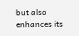but also enhances its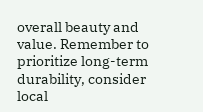overall beauty and value. Remember to prioritize long-term durability, consider local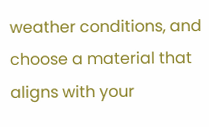weather conditions, and choose a material that aligns with your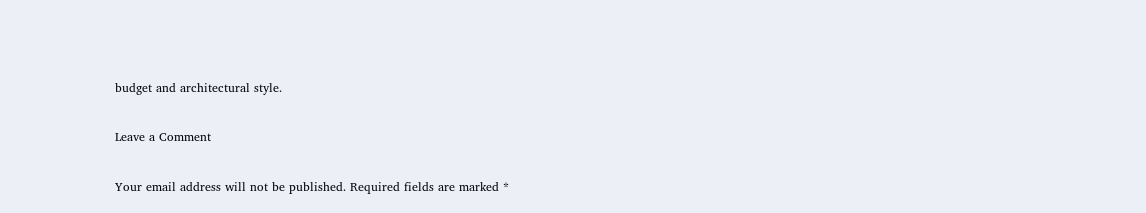budget and architectural style.

Leave a Comment

Your email address will not be published. Required fields are marked *